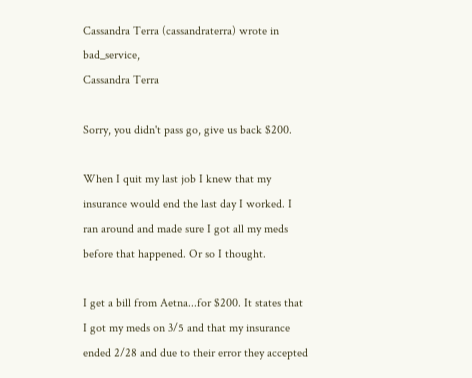Cassandra Terra (cassandraterra) wrote in bad_service,
Cassandra Terra

Sorry, you didn't pass go, give us back $200.

When I quit my last job I knew that my insurance would end the last day I worked. I ran around and made sure I got all my meds before that happened. Or so I thought.

I get a bill from Aetna...for $200. It states that I got my meds on 3/5 and that my insurance ended 2/28 and due to their error they accepted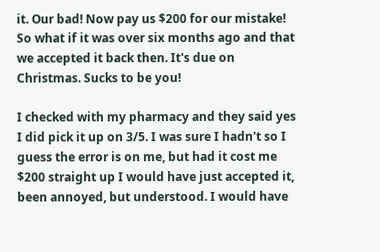it. Our bad! Now pay us $200 for our mistake! So what if it was over six months ago and that we accepted it back then. It's due on Christmas. Sucks to be you!

I checked with my pharmacy and they said yes I did pick it up on 3/5. I was sure I hadn't so I guess the error is on me, but had it cost me $200 straight up I would have just accepted it, been annoyed, but understood. I would have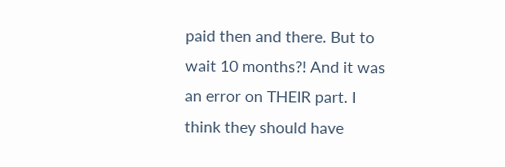paid then and there. But to wait 10 months?! And it was an error on THEIR part. I think they should have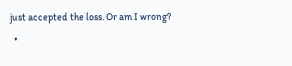just accepted the loss. Or am I wrong?
  •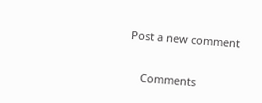Post a new comment


    Comments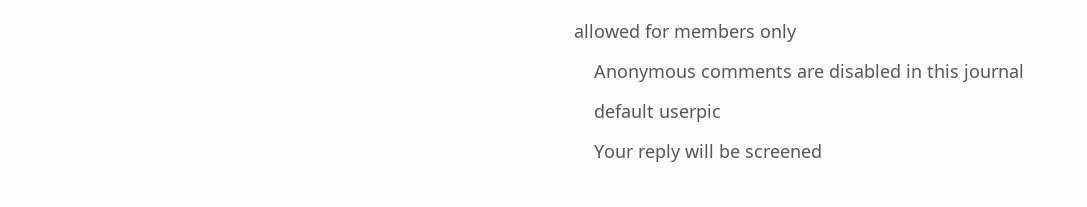allowed for members only

    Anonymous comments are disabled in this journal

    default userpic

    Your reply will be screened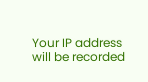Your IP address will be recorded